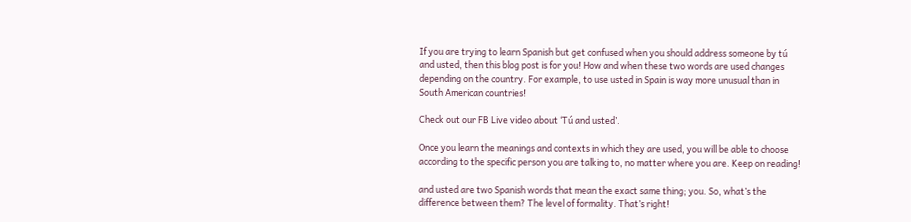If you are trying to learn Spanish but get confused when you should address someone by tú and usted, then this blog post is for you! How and when these two words are used changes depending on the country. For example, to use usted in Spain is way more unusual than in South American countries!

Check out our FB Live video about ‘Tú and usted’.

Once you learn the meanings and contexts in which they are used, you will be able to choose according to the specific person you are talking to, no matter where you are. Keep on reading!

and usted are two Spanish words that mean the exact same thing; you. So, what’s the difference between them? The level of formality. That’s right!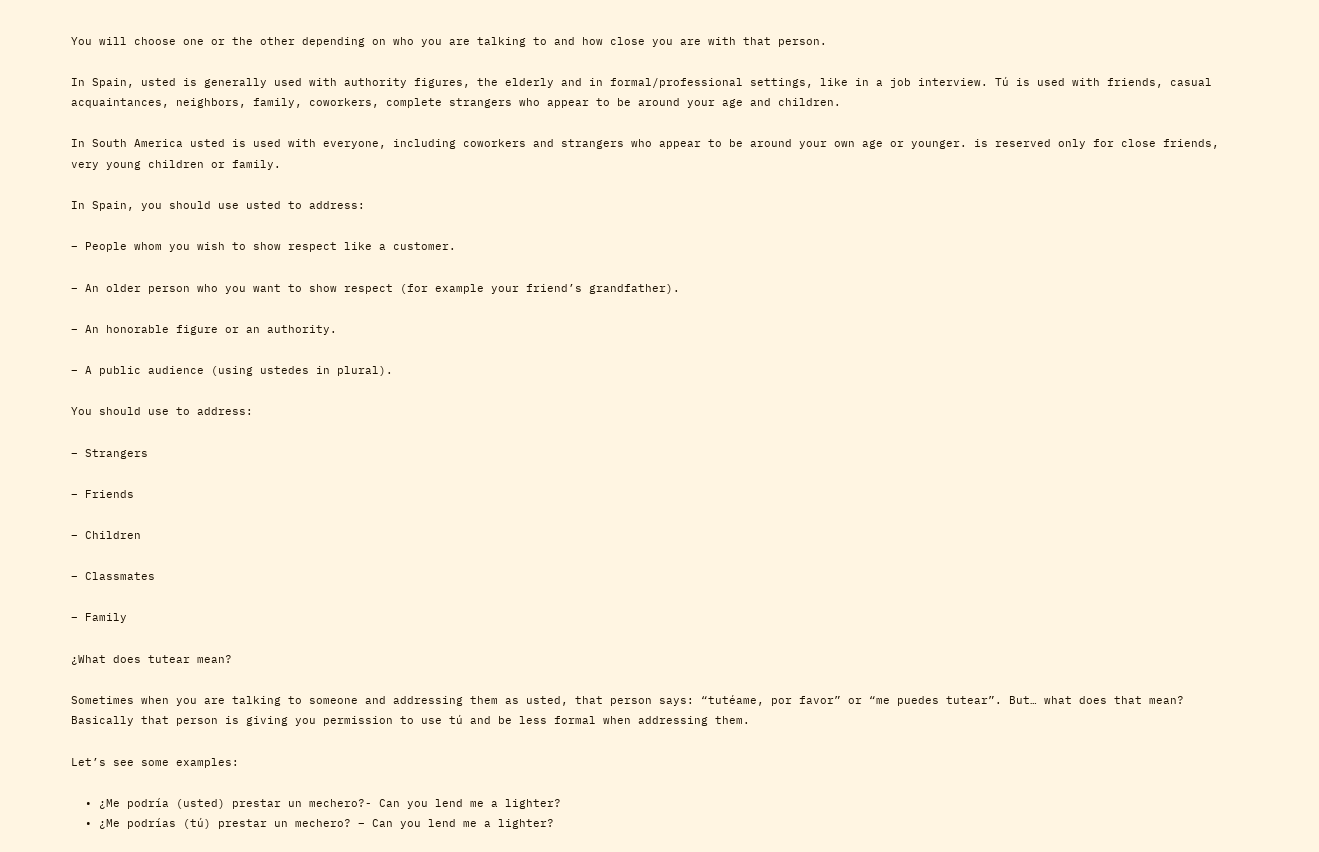You will choose one or the other depending on who you are talking to and how close you are with that person.

In Spain, usted is generally used with authority figures, the elderly and in formal/professional settings, like in a job interview. Tú is used with friends, casual acquaintances, neighbors, family, coworkers, complete strangers who appear to be around your age and children.

In South America usted is used with everyone, including coworkers and strangers who appear to be around your own age or younger. is reserved only for close friends, very young children or family.

In Spain, you should use usted to address:

– People whom you wish to show respect like a customer.

– An older person who you want to show respect (for example your friend’s grandfather).

– An honorable figure or an authority.

– A public audience (using ustedes in plural).

You should use to address:

– Strangers

– Friends

– Children

– Classmates

– Family

¿What does tutear mean?

Sometimes when you are talking to someone and addressing them as usted, that person says: “tutéame, por favor” or “me puedes tutear”. But… what does that mean? Basically that person is giving you permission to use tú and be less formal when addressing them.

Let’s see some examples:

  • ¿Me podría (usted) prestar un mechero?- Can you lend me a lighter?
  • ¿Me podrías (tú) prestar un mechero? – Can you lend me a lighter?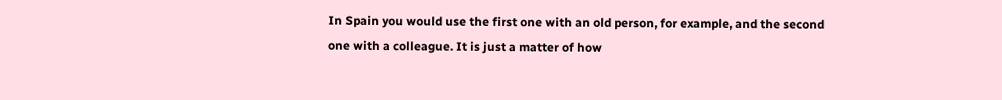In Spain you would use the first one with an old person, for example, and the second one with a colleague. It is just a matter of how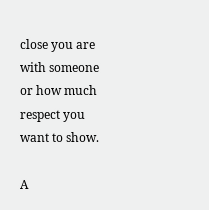close you are with someone or how much respect you want to show.

A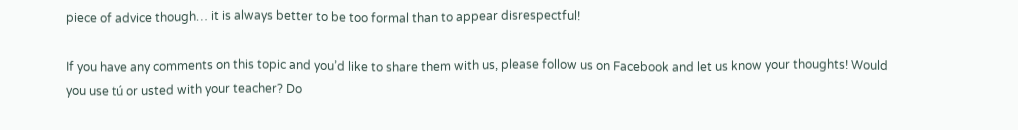piece of advice though… it is always better to be too formal than to appear disrespectful!

If you have any comments on this topic and you’d like to share them with us, please follow us on Facebook and let us know your thoughts! Would you use tú or usted with your teacher? Do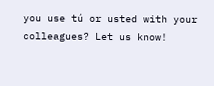you use tú or usted with your colleagues? Let us know!